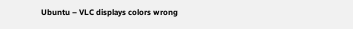Ubuntu – VLC displays colors wrong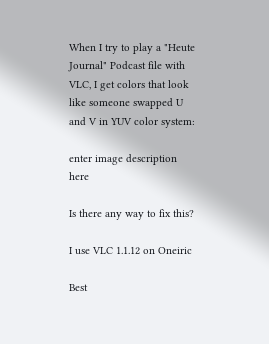When I try to play a "Heute Journal" Podcast file with VLC, I get colors that look like someone swapped U and V in YUV color system:

enter image description here

Is there any way to fix this?

I use VLC 1.1.12 on Oneiric

Best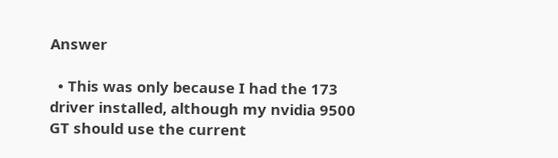Answer

  • This was only because I had the 173 driver installed, although my nvidia 9500 GT should use the current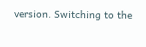version. Switching to the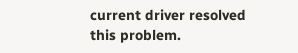current driver resolved this problem.